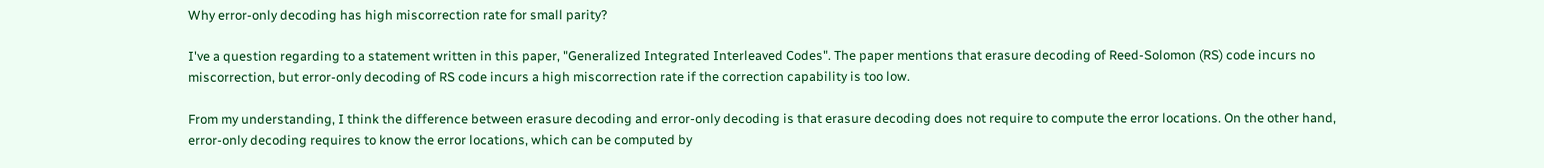Why error-only decoding has high miscorrection rate for small parity?

I've a question regarding to a statement written in this paper, "Generalized Integrated Interleaved Codes". The paper mentions that erasure decoding of Reed-Solomon (RS) code incurs no miscorrection, but error-only decoding of RS code incurs a high miscorrection rate if the correction capability is too low.

From my understanding, I think the difference between erasure decoding and error-only decoding is that erasure decoding does not require to compute the error locations. On the other hand, error-only decoding requires to know the error locations, which can be computed by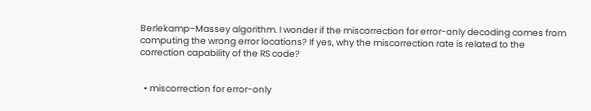Berlekamp–Massey algorithm. I wonder if the miscorrection for error-only decoding comes from computing the wrong error locations? If yes, why the miscorrection rate is related to the correction capability of the RS code?


  • miscorrection for error-only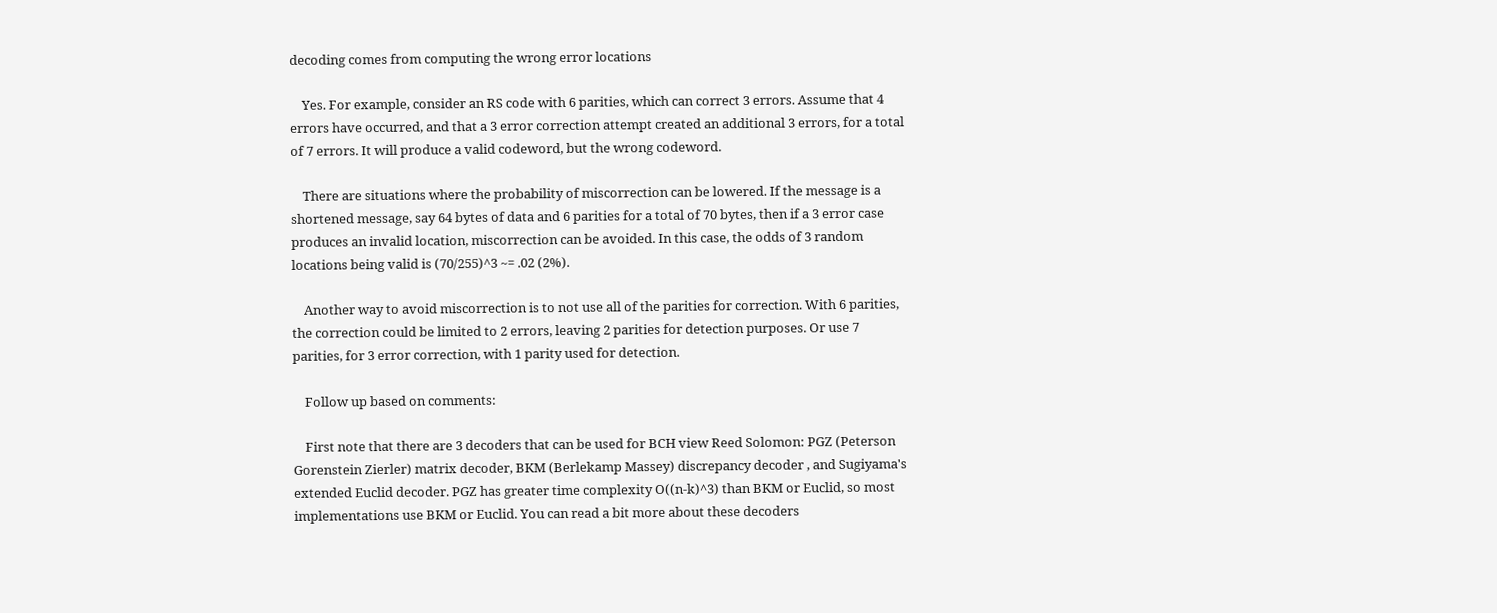decoding comes from computing the wrong error locations

    Yes. For example, consider an RS code with 6 parities, which can correct 3 errors. Assume that 4 errors have occurred, and that a 3 error correction attempt created an additional 3 errors, for a total of 7 errors. It will produce a valid codeword, but the wrong codeword.

    There are situations where the probability of miscorrection can be lowered. If the message is a shortened message, say 64 bytes of data and 6 parities for a total of 70 bytes, then if a 3 error case produces an invalid location, miscorrection can be avoided. In this case, the odds of 3 random locations being valid is (70/255)^3 ~= .02 (2%).

    Another way to avoid miscorrection is to not use all of the parities for correction. With 6 parities, the correction could be limited to 2 errors, leaving 2 parities for detection purposes. Or use 7 parities, for 3 error correction, with 1 parity used for detection.

    Follow up based on comments:

    First note that there are 3 decoders that can be used for BCH view Reed Solomon: PGZ (Peterson Gorenstein Zierler) matrix decoder, BKM (Berlekamp Massey) discrepancy decoder , and Sugiyama's extended Euclid decoder. PGZ has greater time complexity O((n-k)^3) than BKM or Euclid, so most implementations use BKM or Euclid. You can read a bit more about these decoders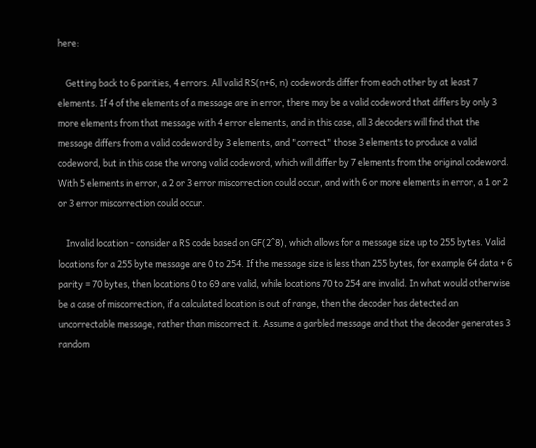here:

    Getting back to 6 parities, 4 errors. All valid RS(n+6, n) codewords differ from each other by at least 7 elements. If 4 of the elements of a message are in error, there may be a valid codeword that differs by only 3 more elements from that message with 4 error elements, and in this case, all 3 decoders will find that the message differs from a valid codeword by 3 elements, and "correct" those 3 elements to produce a valid codeword, but in this case the wrong valid codeword, which will differ by 7 elements from the original codeword. With 5 elements in error, a 2 or 3 error miscorrection could occur, and with 6 or more elements in error, a 1 or 2 or 3 error miscorrection could occur.

    Invalid location - consider a RS code based on GF(2^8), which allows for a message size up to 255 bytes. Valid locations for a 255 byte message are 0 to 254. If the message size is less than 255 bytes, for example 64 data + 6 parity = 70 bytes, then locations 0 to 69 are valid, while locations 70 to 254 are invalid. In what would otherwise be a case of miscorrection, if a calculated location is out of range, then the decoder has detected an uncorrectable message, rather than miscorrect it. Assume a garbled message and that the decoder generates 3 random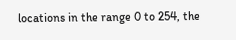locations in the range 0 to 254, the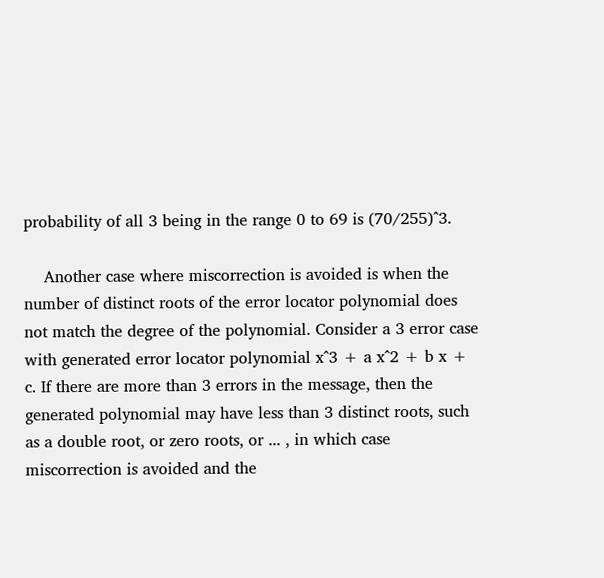probability of all 3 being in the range 0 to 69 is (70/255)^3.

    Another case where miscorrection is avoided is when the number of distinct roots of the error locator polynomial does not match the degree of the polynomial. Consider a 3 error case with generated error locator polynomial x^3 + a x^2 + b x + c. If there are more than 3 errors in the message, then the generated polynomial may have less than 3 distinct roots, such as a double root, or zero roots, or ... , in which case miscorrection is avoided and the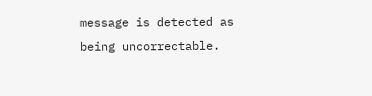message is detected as being uncorrectable.